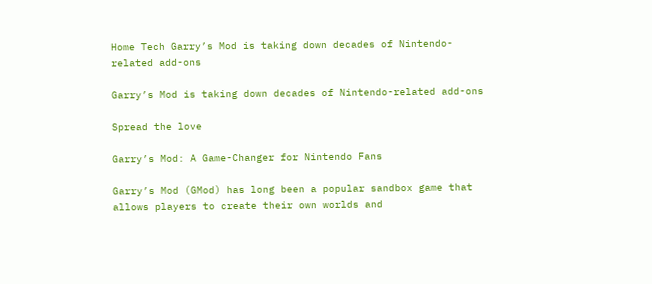Home Tech Garry’s Mod is taking down decades of Nintendo-related add-ons

Garry’s Mod is taking down decades of Nintendo-related add-ons

Spread the love

Garry’s Mod: A Game-Changer for Nintendo Fans

Garry’s Mod (GMod) has long been a popular sandbox game that allows players to create their own worlds and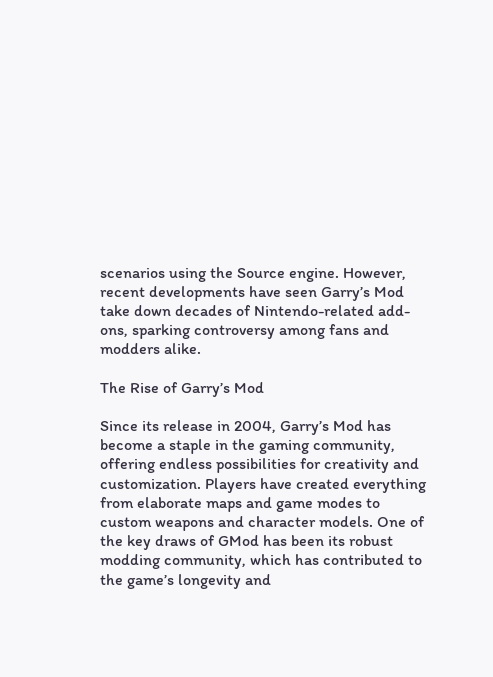scenarios using the Source engine. However, recent developments have seen Garry’s Mod take down decades of Nintendo-related add-ons, sparking controversy among fans and modders alike.

The Rise of Garry’s Mod

Since its release in 2004, Garry’s Mod has become a staple in the gaming community, offering endless possibilities for creativity and customization. Players have created everything from elaborate maps and game modes to custom weapons and character models. One of the key draws of GMod has been its robust modding community, which has contributed to the game’s longevity and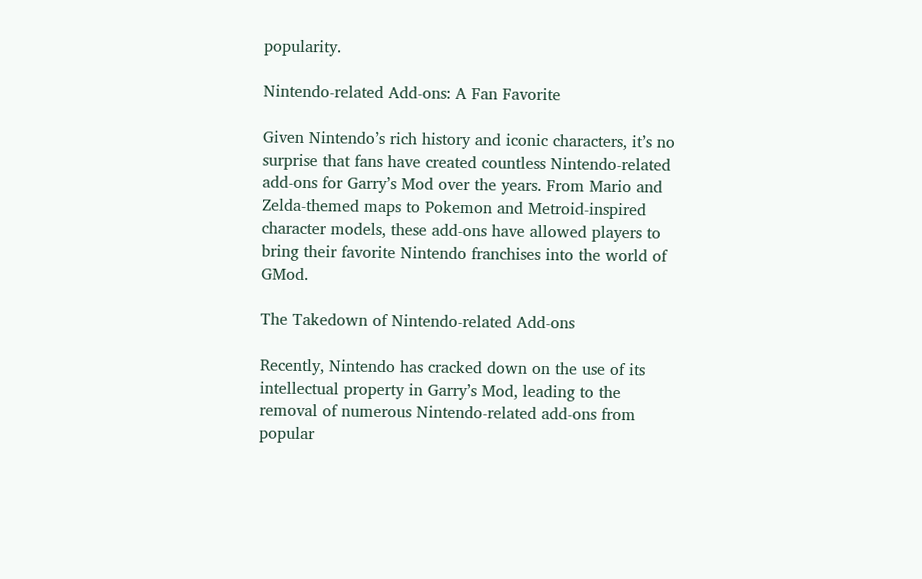popularity.

Nintendo-related Add-ons: A Fan Favorite

Given Nintendo’s rich history and iconic characters, it’s no surprise that fans have created countless Nintendo-related add-ons for Garry’s Mod over the years. From Mario and Zelda-themed maps to Pokemon and Metroid-inspired character models, these add-ons have allowed players to bring their favorite Nintendo franchises into the world of GMod.

The Takedown of Nintendo-related Add-ons

Recently, Nintendo has cracked down on the use of its intellectual property in Garry’s Mod, leading to the removal of numerous Nintendo-related add-ons from popular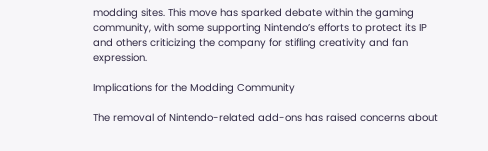modding sites. This move has sparked debate within the gaming community, with some supporting Nintendo’s efforts to protect its IP and others criticizing the company for stifling creativity and fan expression.

Implications for the Modding Community

The removal of Nintendo-related add-ons has raised concerns about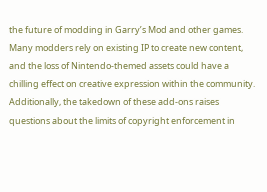the future of modding in Garry’s Mod and other games. Many modders rely on existing IP to create new content, and the loss of Nintendo-themed assets could have a chilling effect on creative expression within the community. Additionally, the takedown of these add-ons raises questions about the limits of copyright enforcement in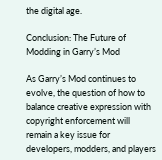the digital age.

Conclusion: The Future of Modding in Garry’s Mod

As Garry’s Mod continues to evolve, the question of how to balance creative expression with copyright enforcement will remain a key issue for developers, modders, and players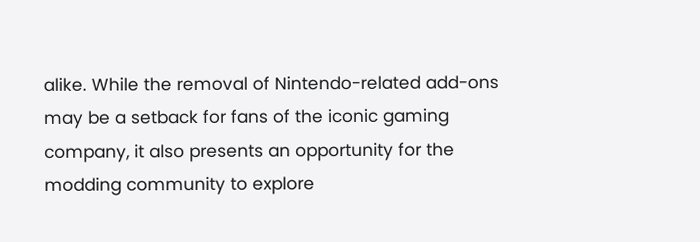alike. While the removal of Nintendo-related add-ons may be a setback for fans of the iconic gaming company, it also presents an opportunity for the modding community to explore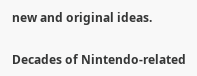new and original ideas.

Decades of Nintendo-related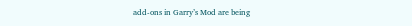add-ons in Garry’s Mod are being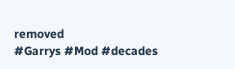removed
#Garrys #Mod #decades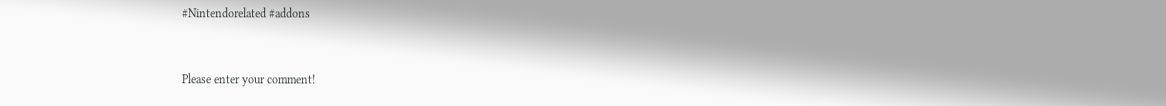#Nintendorelated #addons


Please enter your comment!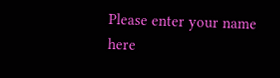Please enter your name here